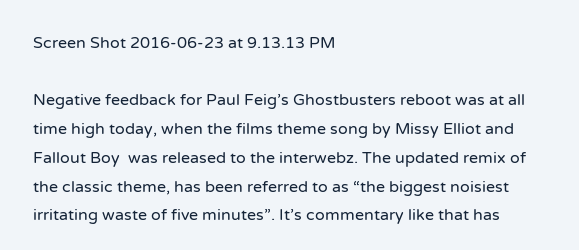Screen Shot 2016-06-23 at 9.13.13 PM

Negative feedback for Paul Feig’s Ghostbusters reboot was at all time high today, when the films theme song by Missy Elliot and Fallout Boy  was released to the interwebz. The updated remix of the classic theme, has been referred to as “the biggest noisiest irritating waste of five minutes”. It’s commentary like that has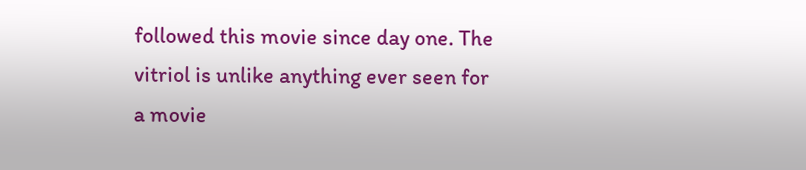followed this movie since day one. The vitriol is unlike anything ever seen for a movie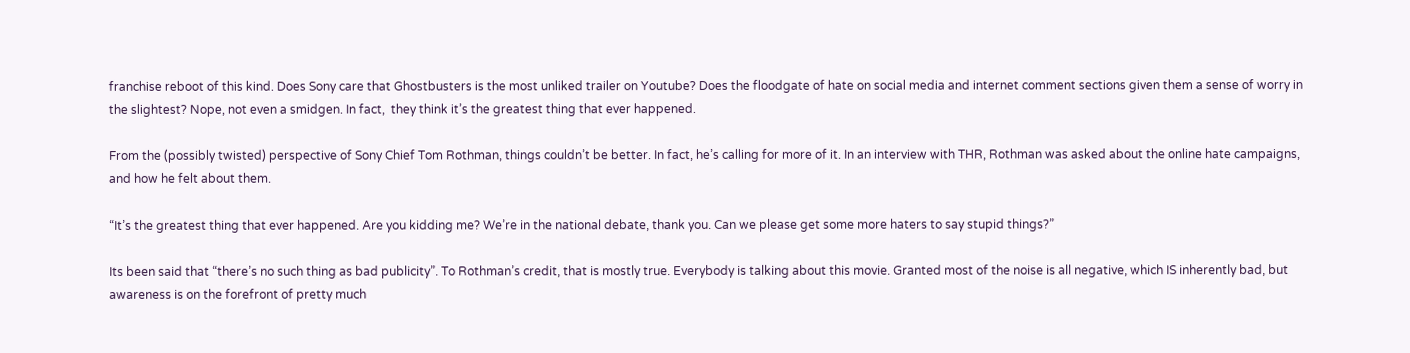franchise reboot of this kind. Does Sony care that Ghostbusters is the most unliked trailer on Youtube? Does the floodgate of hate on social media and internet comment sections given them a sense of worry in the slightest? Nope, not even a smidgen. In fact,  they think it’s the greatest thing that ever happened.

From the (possibly twisted) perspective of Sony Chief Tom Rothman, things couldn’t be better. In fact, he’s calling for more of it. In an interview with THR, Rothman was asked about the online hate campaigns, and how he felt about them.

“It’s the greatest thing that ever happened. Are you kidding me? We’re in the national debate, thank you. Can we please get some more haters to say stupid things?”

Its been said that “there’s no such thing as bad publicity”. To Rothman’s credit, that is mostly true. Everybody is talking about this movie. Granted most of the noise is all negative, which IS inherently bad, but awareness is on the forefront of pretty much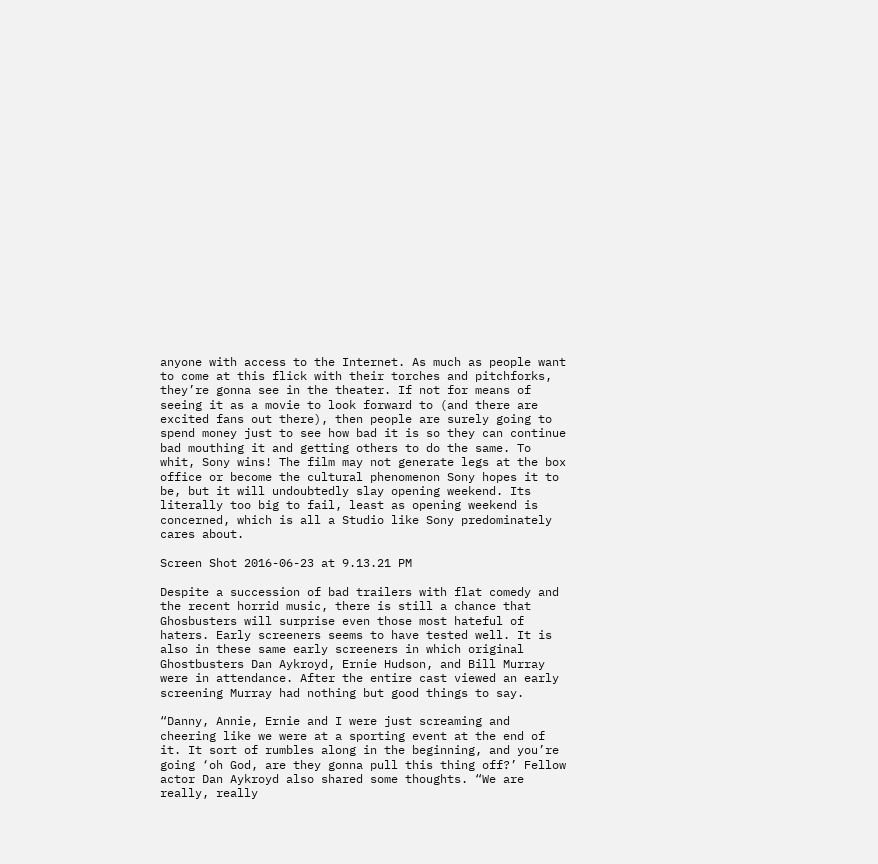anyone with access to the Internet. As much as people want to come at this flick with their torches and pitchforks, they’re gonna see in the theater. If not for means of seeing it as a movie to look forward to (and there are excited fans out there), then people are surely going to spend money just to see how bad it is so they can continue bad mouthing it and getting others to do the same. To whit, Sony wins! The film may not generate legs at the box office or become the cultural phenomenon Sony hopes it to be, but it will undoubtedly slay opening weekend. Its literally too big to fail, least as opening weekend is concerned, which is all a Studio like Sony predominately cares about.

Screen Shot 2016-06-23 at 9.13.21 PM

Despite a succession of bad trailers with flat comedy and the recent horrid music, there is still a chance that Ghosbusters will surprise even those most hateful of haters. Early screeners seems to have tested well. It is also in these same early screeners in which original Ghostbusters Dan Aykroyd, Ernie Hudson, and Bill Murray were in attendance. After the entire cast viewed an early screening Murray had nothing but good things to say.

“Danny, Annie, Ernie and I were just screaming and cheering like we were at a sporting event at the end of it. It sort of rumbles along in the beginning, and you’re going ‘oh God, are they gonna pull this thing off?’ Fellow actor Dan Aykroyd also shared some thoughts. “We are really, really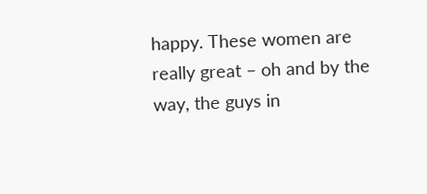happy. These women are really great – oh and by the way, the guys in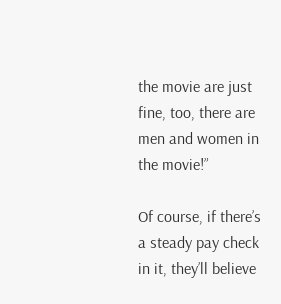the movie are just fine, too, there are men and women in the movie!”

Of course, if there’s a steady pay check in it, they’ll believe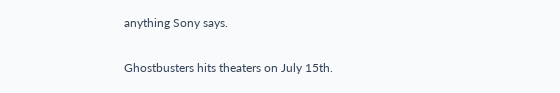anything Sony says.

Ghostbusters hits theaters on July 15th.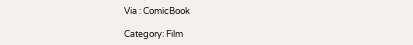Via : ComicBook

Category: Film